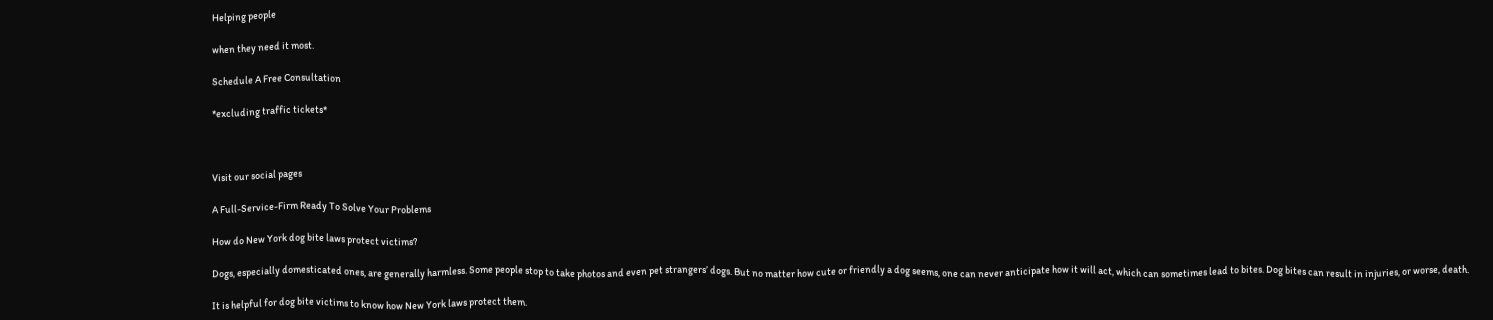Helping people

when they need it most.

Schedule A Free Consultation

*excluding traffic tickets*



Visit our social pages

A Full-Service-Firm Ready To Solve Your Problems

How do New York dog bite laws protect victims?

Dogs, especially domesticated ones, are generally harmless. Some people stop to take photos and even pet strangers’ dogs. But no matter how cute or friendly a dog seems, one can never anticipate how it will act, which can sometimes lead to bites. Dog bites can result in injuries, or worse, death.

It is helpful for dog bite victims to know how New York laws protect them.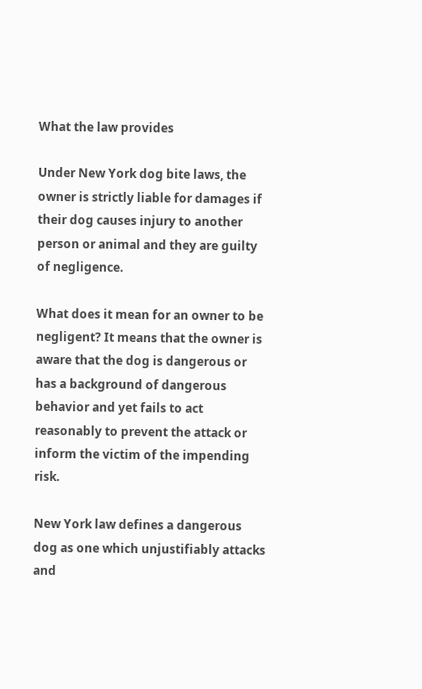What the law provides

Under New York dog bite laws, the owner is strictly liable for damages if their dog causes injury to another person or animal and they are guilty of negligence.

What does it mean for an owner to be negligent? It means that the owner is aware that the dog is dangerous or has a background of dangerous behavior and yet fails to act reasonably to prevent the attack or inform the victim of the impending risk.

New York law defines a dangerous dog as one which unjustifiably attacks and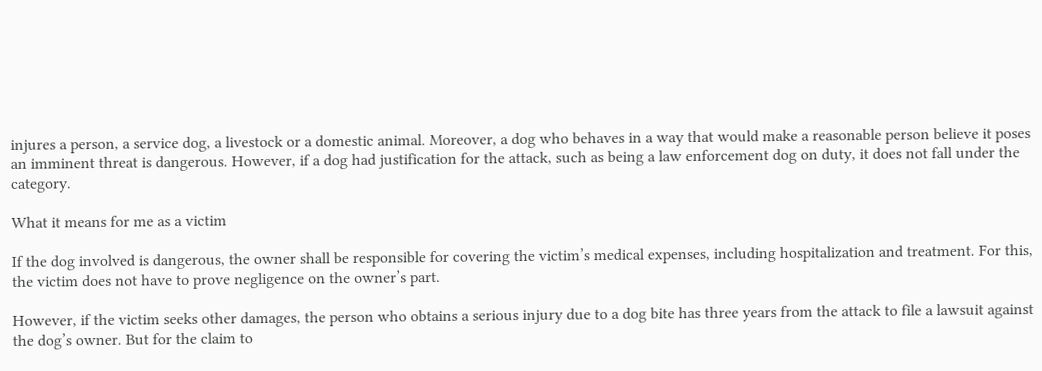injures a person, a service dog, a livestock or a domestic animal. Moreover, a dog who behaves in a way that would make a reasonable person believe it poses an imminent threat is dangerous. However, if a dog had justification for the attack, such as being a law enforcement dog on duty, it does not fall under the category.

What it means for me as a victim

If the dog involved is dangerous, the owner shall be responsible for covering the victim’s medical expenses, including hospitalization and treatment. For this, the victim does not have to prove negligence on the owner’s part.

However, if the victim seeks other damages, the person who obtains a serious injury due to a dog bite has three years from the attack to file a lawsuit against the dog’s owner. But for the claim to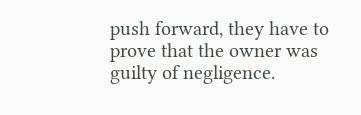push forward, they have to prove that the owner was guilty of negligence.